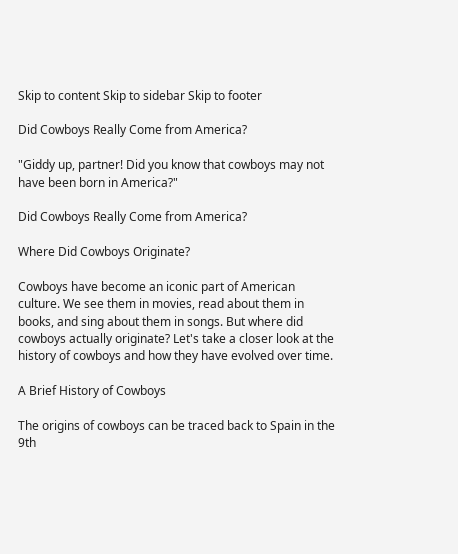Skip to content Skip to sidebar Skip to footer

Did Cowboys Really Come from America?

"Giddy up, partner! Did you know that cowboys may not have been born in America?"

Did Cowboys Really Come from America?

Where Did Cowboys Originate?

Cowboys have become an iconic part of American culture. We see them in movies, read about them in books, and sing about them in songs. But where did cowboys actually originate? Let's take a closer look at the history of cowboys and how they have evolved over time.

A Brief History of Cowboys

The origins of cowboys can be traced back to Spain in the 9th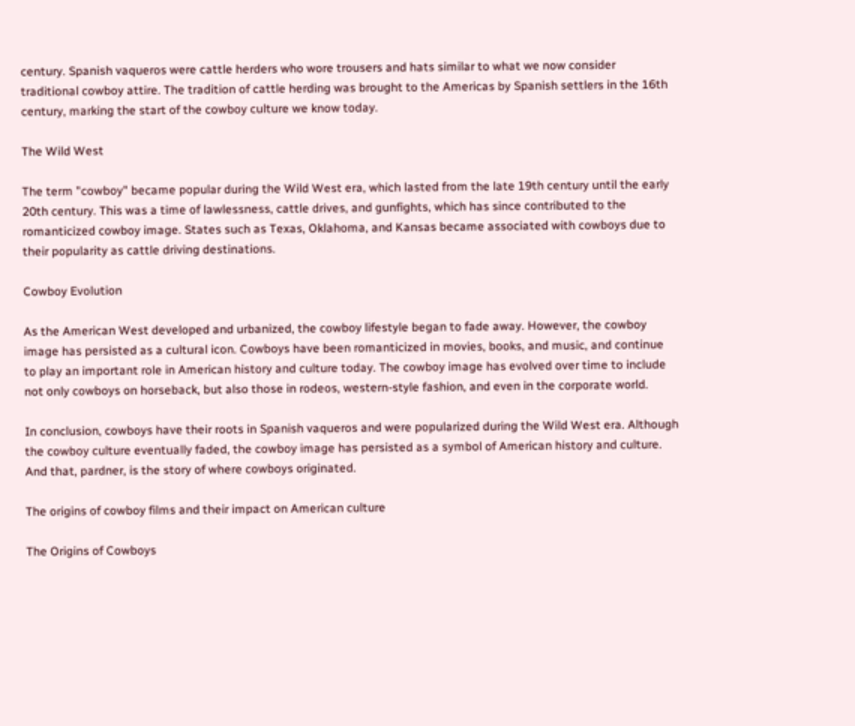century. Spanish vaqueros were cattle herders who wore trousers and hats similar to what we now consider traditional cowboy attire. The tradition of cattle herding was brought to the Americas by Spanish settlers in the 16th century, marking the start of the cowboy culture we know today.

The Wild West

The term "cowboy" became popular during the Wild West era, which lasted from the late 19th century until the early 20th century. This was a time of lawlessness, cattle drives, and gunfights, which has since contributed to the romanticized cowboy image. States such as Texas, Oklahoma, and Kansas became associated with cowboys due to their popularity as cattle driving destinations.

Cowboy Evolution

As the American West developed and urbanized, the cowboy lifestyle began to fade away. However, the cowboy image has persisted as a cultural icon. Cowboys have been romanticized in movies, books, and music, and continue to play an important role in American history and culture today. The cowboy image has evolved over time to include not only cowboys on horseback, but also those in rodeos, western-style fashion, and even in the corporate world.

In conclusion, cowboys have their roots in Spanish vaqueros and were popularized during the Wild West era. Although the cowboy culture eventually faded, the cowboy image has persisted as a symbol of American history and culture. And that, pardner, is the story of where cowboys originated.

The origins of cowboy films and their impact on American culture

The Origins of Cowboys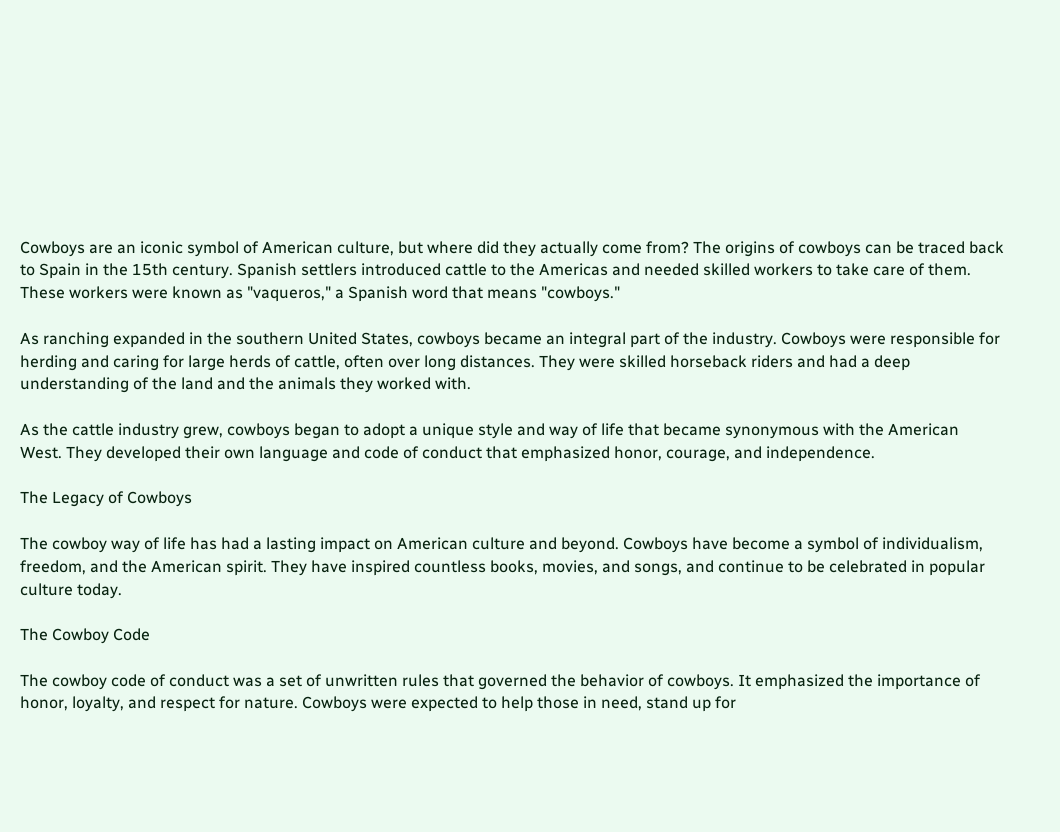Cowboys are an iconic symbol of American culture, but where did they actually come from? The origins of cowboys can be traced back to Spain in the 15th century. Spanish settlers introduced cattle to the Americas and needed skilled workers to take care of them. These workers were known as "vaqueros," a Spanish word that means "cowboys."

As ranching expanded in the southern United States, cowboys became an integral part of the industry. Cowboys were responsible for herding and caring for large herds of cattle, often over long distances. They were skilled horseback riders and had a deep understanding of the land and the animals they worked with.

As the cattle industry grew, cowboys began to adopt a unique style and way of life that became synonymous with the American West. They developed their own language and code of conduct that emphasized honor, courage, and independence.

The Legacy of Cowboys

The cowboy way of life has had a lasting impact on American culture and beyond. Cowboys have become a symbol of individualism, freedom, and the American spirit. They have inspired countless books, movies, and songs, and continue to be celebrated in popular culture today.

The Cowboy Code

The cowboy code of conduct was a set of unwritten rules that governed the behavior of cowboys. It emphasized the importance of honor, loyalty, and respect for nature. Cowboys were expected to help those in need, stand up for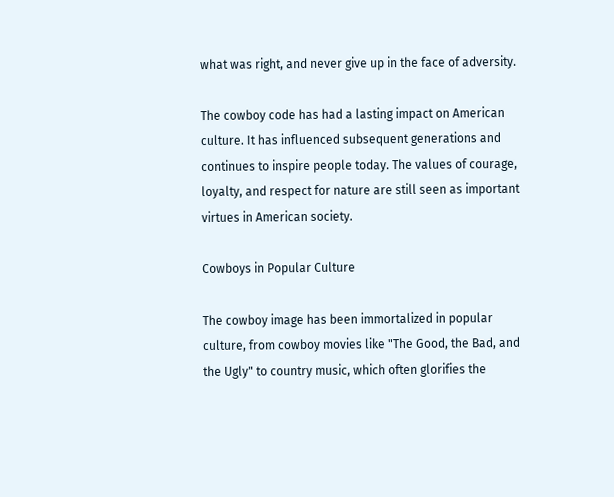what was right, and never give up in the face of adversity.

The cowboy code has had a lasting impact on American culture. It has influenced subsequent generations and continues to inspire people today. The values of courage, loyalty, and respect for nature are still seen as important virtues in American society.

Cowboys in Popular Culture

The cowboy image has been immortalized in popular culture, from cowboy movies like "The Good, the Bad, and the Ugly" to country music, which often glorifies the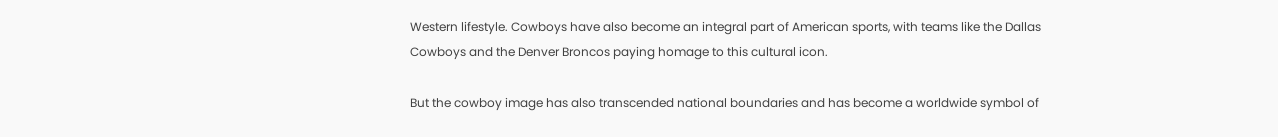Western lifestyle. Cowboys have also become an integral part of American sports, with teams like the Dallas Cowboys and the Denver Broncos paying homage to this cultural icon.

But the cowboy image has also transcended national boundaries and has become a worldwide symbol of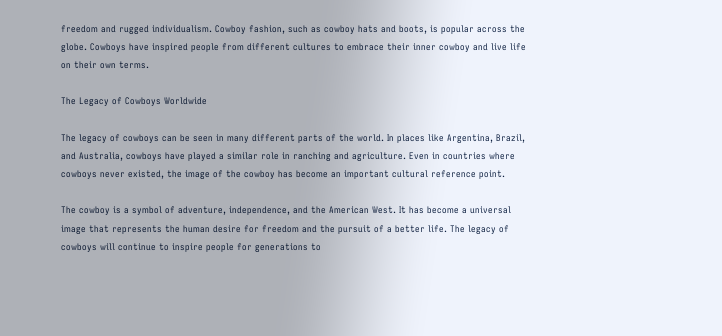freedom and rugged individualism. Cowboy fashion, such as cowboy hats and boots, is popular across the globe. Cowboys have inspired people from different cultures to embrace their inner cowboy and live life on their own terms.

The Legacy of Cowboys Worldwide

The legacy of cowboys can be seen in many different parts of the world. In places like Argentina, Brazil, and Australia, cowboys have played a similar role in ranching and agriculture. Even in countries where cowboys never existed, the image of the cowboy has become an important cultural reference point.

The cowboy is a symbol of adventure, independence, and the American West. It has become a universal image that represents the human desire for freedom and the pursuit of a better life. The legacy of cowboys will continue to inspire people for generations to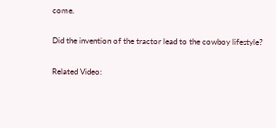come.

Did the invention of the tractor lead to the cowboy lifestyle?

Related Video: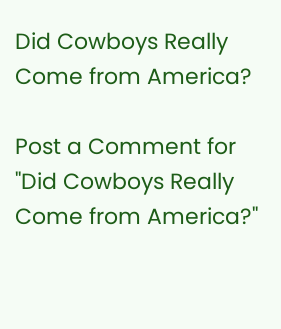Did Cowboys Really Come from America?

Post a Comment for "Did Cowboys Really Come from America?"